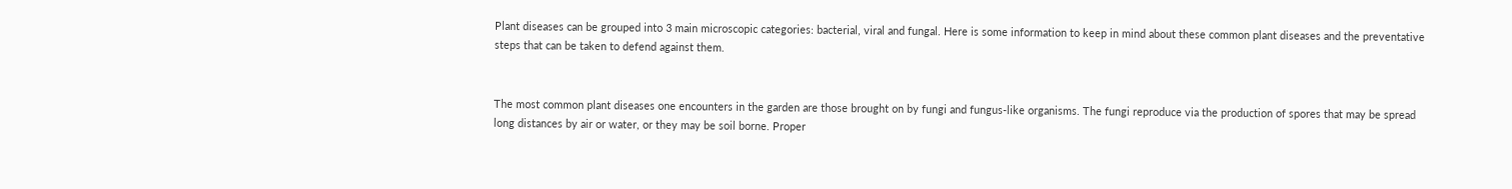Plant diseases can be grouped into 3 main microscopic categories: bacterial, viral and fungal. Here is some information to keep in mind about these common plant diseases and the preventative steps that can be taken to defend against them.


The most common plant diseases one encounters in the garden are those brought on by fungi and fungus-like organisms. The fungi reproduce via the production of spores that may be spread long distances by air or water, or they may be soil borne. Proper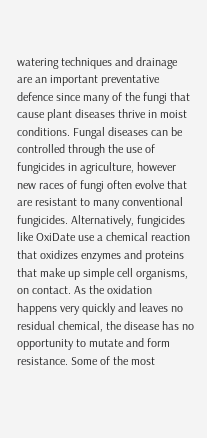watering techniques and drainage are an important preventative defence since many of the fungi that cause plant diseases thrive in moist conditions. Fungal diseases can be controlled through the use of fungicides in agriculture, however new races of fungi often evolve that are resistant to many conventional fungicides. Alternatively, fungicides like OxiDate use a chemical reaction that oxidizes enzymes and proteins that make up simple cell organisms, on contact. As the oxidation happens very quickly and leaves no residual chemical, the disease has no opportunity to mutate and form resistance. Some of the most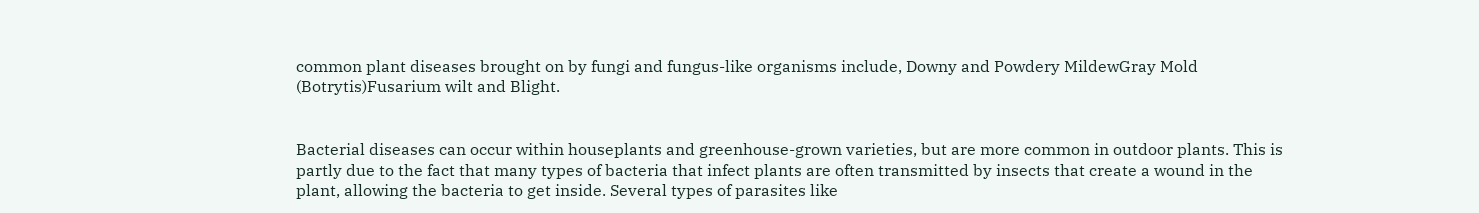common plant diseases brought on by fungi and fungus-like organisms include, Downy and Powdery MildewGray Mold (Botrytis)Fusarium wilt and Blight.


Bacterial diseases can occur within houseplants and greenhouse-grown varieties, but are more common in outdoor plants. This is partly due to the fact that many types of bacteria that infect plants are often transmitted by insects that create a wound in the plant, allowing the bacteria to get inside. Several types of parasites like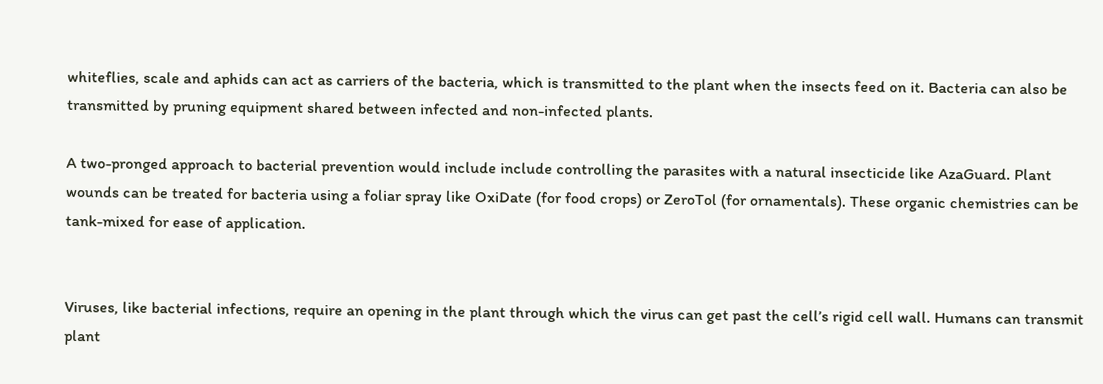whiteflies, scale and aphids can act as carriers of the bacteria, which is transmitted to the plant when the insects feed on it. Bacteria can also be transmitted by pruning equipment shared between infected and non-infected plants.

A two-pronged approach to bacterial prevention would include include controlling the parasites with a natural insecticide like AzaGuard. Plant wounds can be treated for bacteria using a foliar spray like OxiDate (for food crops) or ZeroTol (for ornamentals). These organic chemistries can be tank-mixed for ease of application.


Viruses, like bacterial infections, require an opening in the plant through which the virus can get past the cell’s rigid cell wall. Humans can transmit plant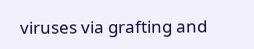viruses via grafting and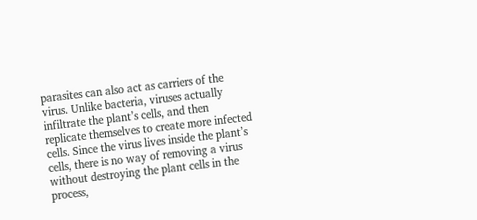parasites can also act as carriers of the virus. Unlike bacteria, viruses actually infiltrate the plant’s cells, and then replicate themselves to create more infected cells. Since the virus lives inside the plant’s cells, there is no way of removing a virus without destroying the plant cells in the process,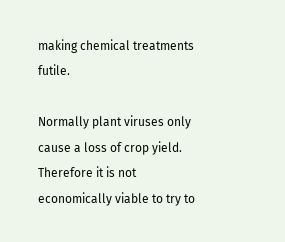making chemical treatments futile.

Normally plant viruses only cause a loss of crop yield. Therefore it is not economically viable to try to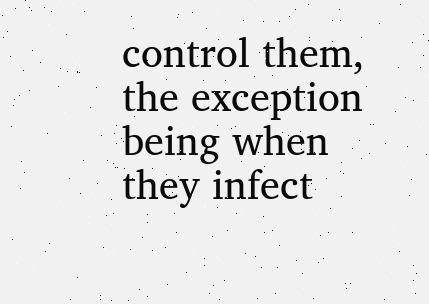control them, the exception being when they infect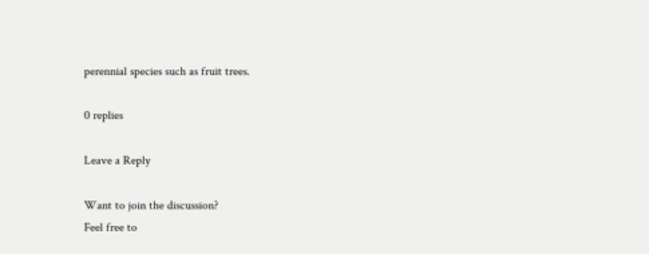perennial species such as fruit trees.

0 replies

Leave a Reply

Want to join the discussion?
Feel free to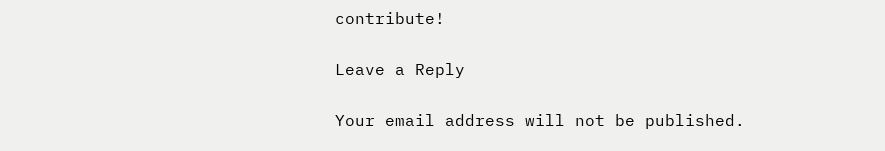contribute!

Leave a Reply

Your email address will not be published.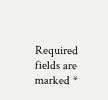Required fields are marked *